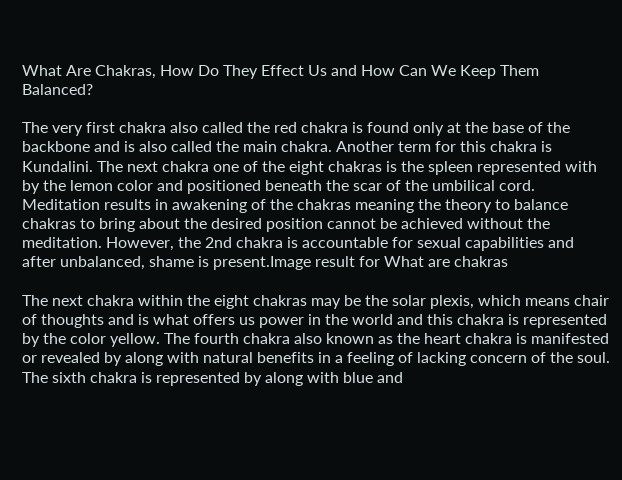What Are Chakras, How Do They Effect Us and How Can We Keep Them Balanced?

The very first chakra also called the red chakra is found only at the base of the backbone and is also called the main chakra. Another term for this chakra is Kundalini. The next chakra one of the eight chakras is the spleen represented with by the lemon color and positioned beneath the scar of the umbilical cord. Meditation results in awakening of the chakras meaning the theory to balance chakras to bring about the desired position cannot be achieved without the meditation. However, the 2nd chakra is accountable for sexual capabilities and after unbalanced, shame is present.Image result for What are chakras

The next chakra within the eight chakras may be the solar plexis, which means chair of thoughts and is what offers us power in the world and this chakra is represented by the color yellow. The fourth chakra also known as the heart chakra is manifested or revealed by along with natural benefits in a feeling of lacking concern of the soul. The sixth chakra is represented by along with blue and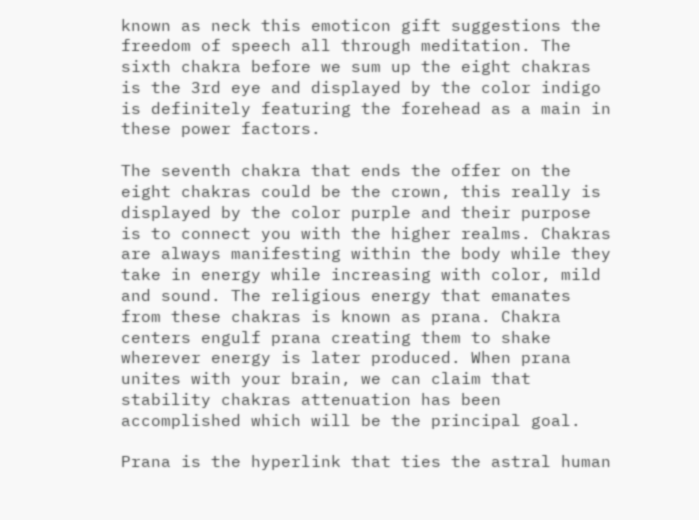known as neck this emoticon gift suggestions the freedom of speech all through meditation. The sixth chakra before we sum up the eight chakras is the 3rd eye and displayed by the color indigo is definitely featuring the forehead as a main in these power factors.

The seventh chakra that ends the offer on the eight chakras could be the crown, this really is displayed by the color purple and their purpose is to connect you with the higher realms. Chakras are always manifesting within the body while they take in energy while increasing with color, mild and sound. The religious energy that emanates from these chakras is known as prana. Chakra centers engulf prana creating them to shake wherever energy is later produced. When prana unites with your brain, we can claim that stability chakras attenuation has been accomplished which will be the principal goal.

Prana is the hyperlink that ties the astral human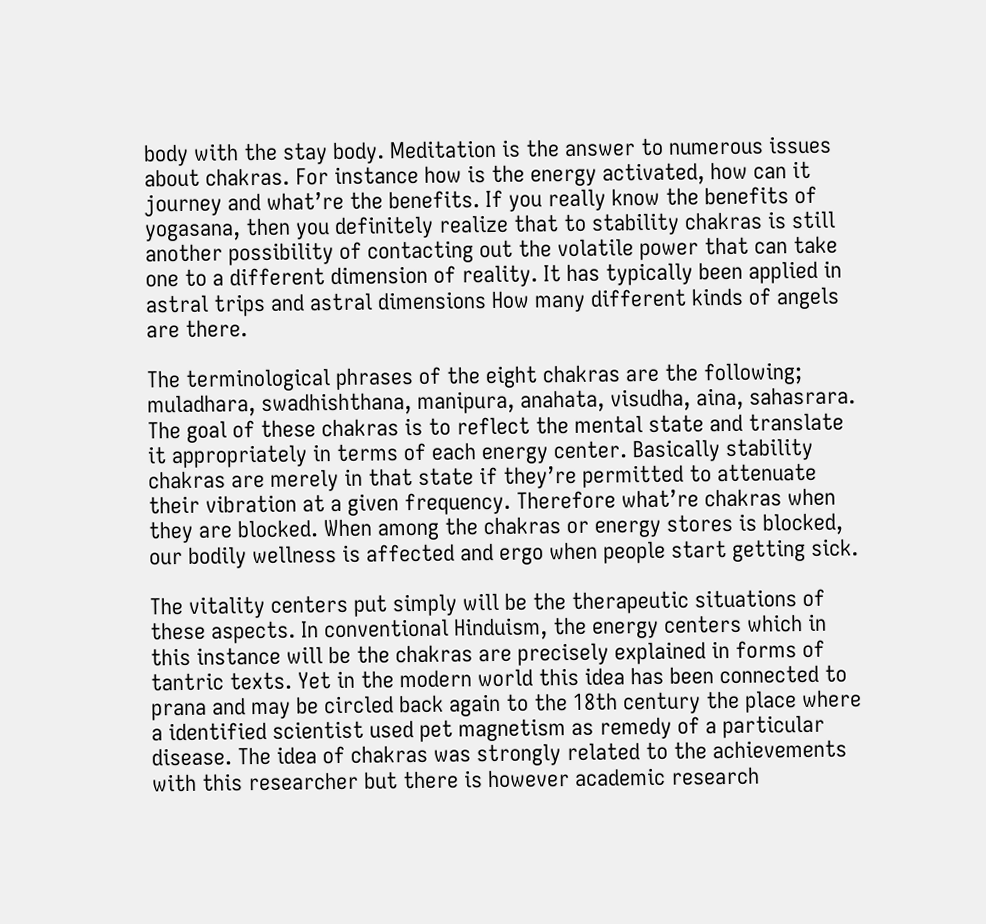body with the stay body. Meditation is the answer to numerous issues about chakras. For instance how is the energy activated, how can it journey and what’re the benefits. If you really know the benefits of yogasana, then you definitely realize that to stability chakras is still another possibility of contacting out the volatile power that can take one to a different dimension of reality. It has typically been applied in astral trips and astral dimensions How many different kinds of angels are there.

The terminological phrases of the eight chakras are the following; muladhara, swadhishthana, manipura, anahata, visudha, aina, sahasrara. The goal of these chakras is to reflect the mental state and translate it appropriately in terms of each energy center. Basically stability chakras are merely in that state if they’re permitted to attenuate their vibration at a given frequency. Therefore what’re chakras when they are blocked. When among the chakras or energy stores is blocked, our bodily wellness is affected and ergo when people start getting sick.

The vitality centers put simply will be the therapeutic situations of these aspects. In conventional Hinduism, the energy centers which in this instance will be the chakras are precisely explained in forms of tantric texts. Yet in the modern world this idea has been connected to prana and may be circled back again to the 18th century the place where a identified scientist used pet magnetism as remedy of a particular disease. The idea of chakras was strongly related to the achievements with this researcher but there is however academic research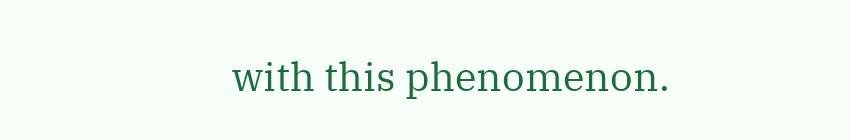with this phenomenon.